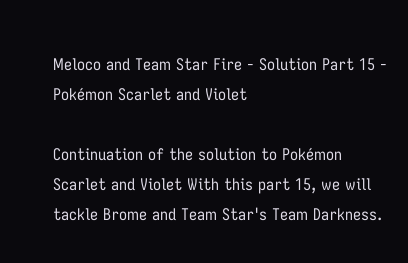Meloco and Team Star Fire - Solution Part 15 - Pokémon Scarlet and Violet

Continuation of the solution to Pokémon Scarlet and Violet With this part 15, we will tackle Brome and Team Star's Team Darkness.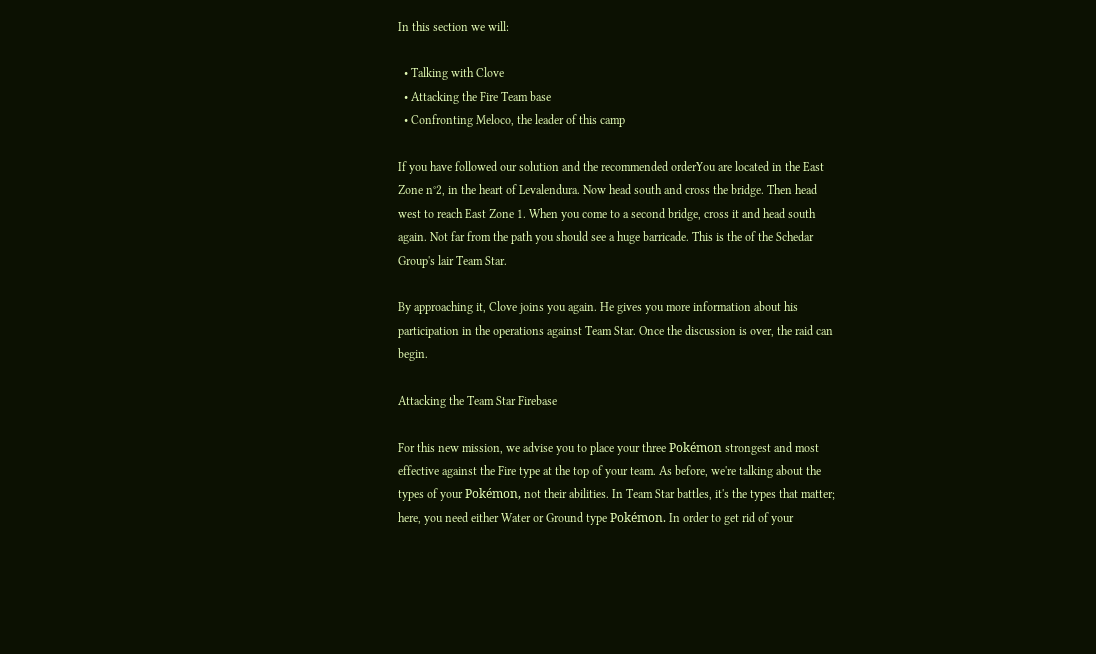In this section we will:

  • Talking with Clove
  • Attacking the Fire Team base
  • Confronting Meloco, the leader of this camp

If you have followed our solution and the recommended orderYou are located in the East Zone n°2, in the heart of Levalendura. Now head south and cross the bridge. Then head west to reach East Zone 1. When you come to a second bridge, cross it and head south again. Not far from the path you should see a huge barricade. This is the of the Schedar Group's lair Team Star.

By approaching it, Clove joins you again. He gives you more information about his participation in the operations against Team Star. Once the discussion is over, the raid can begin.

Attacking the Team Star Firebase

For this new mission, we advise you to place your three Pokémon strongest and most effective against the Fire type at the top of your team. As before, we're talking about the types of your Pokémon, not their abilities. In Team Star battles, it's the types that matter; here, you need either Water or Ground type Pokémon. In order to get rid of your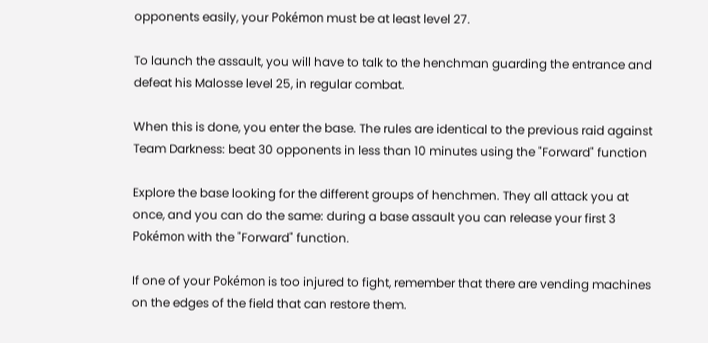opponents easily, your Pokémon must be at least level 27.

To launch the assault, you will have to talk to the henchman guarding the entrance and defeat his Malosse level 25, in regular combat.

When this is done, you enter the base. The rules are identical to the previous raid against Team Darkness: beat 30 opponents in less than 10 minutes using the "Forward" function

Explore the base looking for the different groups of henchmen. They all attack you at once, and you can do the same: during a base assault you can release your first 3 Pokémon with the "Forward" function.

If one of your Pokémon is too injured to fight, remember that there are vending machines on the edges of the field that can restore them.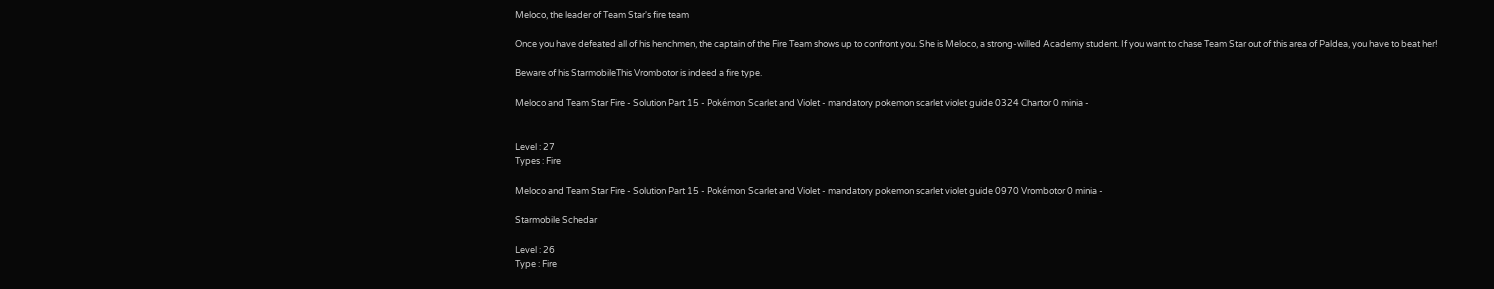Meloco, the leader of Team Star's fire team

Once you have defeated all of his henchmen, the captain of the Fire Team shows up to confront you. She is Meloco, a strong-willed Academy student. If you want to chase Team Star out of this area of Paldea, you have to beat her!

Beware of his StarmobileThis Vrombotor is indeed a fire type.

Meloco and Team Star Fire - Solution Part 15 - Pokémon Scarlet and Violet - mandatory pokemon scarlet violet guide 0324 Chartor 0 minia -


Level : 27
Types : Fire

Meloco and Team Star Fire - Solution Part 15 - Pokémon Scarlet and Violet - mandatory pokemon scarlet violet guide 0970 Vrombotor 0 minia -

Starmobile Schedar

Level : 26
Type : Fire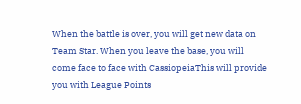When the battle is over, you will get new data on Team Star. When you leave the base, you will come face to face with CassiopeiaThis will provide you with League Points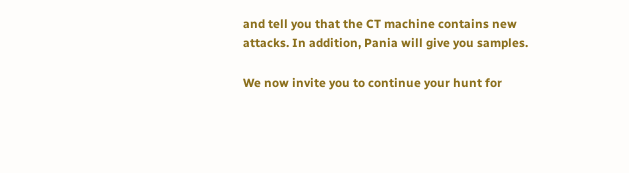and tell you that the CT machine contains new attacks. In addition, Pania will give you samples.

We now invite you to continue your hunt for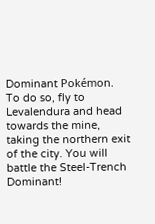Dominant Pokémon. To do so, fly to Levalendura and head towards the mine, taking the northern exit of the city. You will battle the Steel-Trench Dominant!